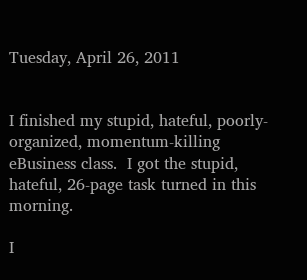Tuesday, April 26, 2011


I finished my stupid, hateful, poorly-organized, momentum-killing eBusiness class.  I got the stupid, hateful, 26-page task turned in this morning.

I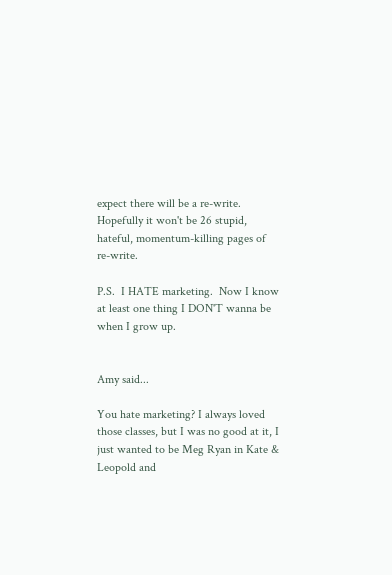expect there will be a re-write.  Hopefully it won't be 26 stupid, hateful, momentum-killing pages of re-write.

P.S.  I HATE marketing.  Now I know at least one thing I DON'T wanna be when I grow up.


Amy said...

You hate marketing? I always loved those classes, but I was no good at it, I just wanted to be Meg Ryan in Kate & Leopold and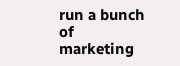run a bunch of marketing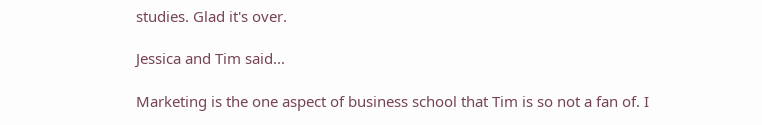studies. Glad it's over.

Jessica and Tim said...

Marketing is the one aspect of business school that Tim is so not a fan of. I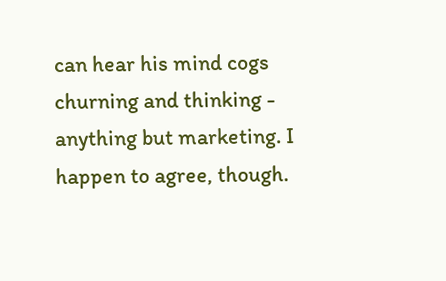can hear his mind cogs churning and thinking - anything but marketing. I happen to agree, though.